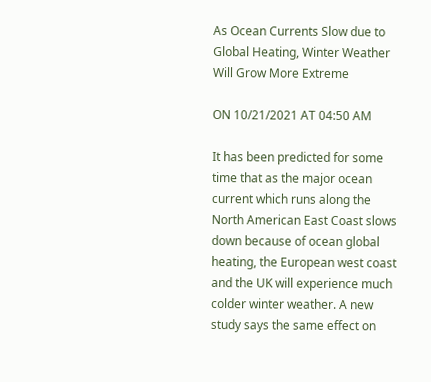As Ocean Currents Slow due to Global Heating, Winter Weather Will Grow More Extreme

ON 10/21/2021 AT 04:50 AM

It has been predicted for some time that as the major ocean current which runs along the North American East Coast slows down because of ocean global heating, the European west coast and the UK will experience much colder winter weather. A new study says the same effect on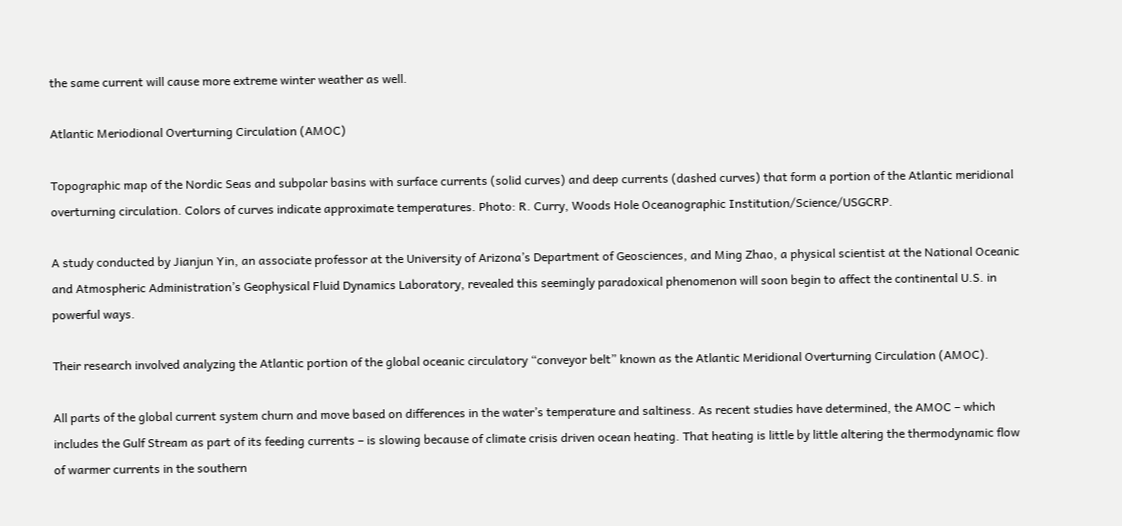the same current will cause more extreme winter weather as well.

Atlantic Meriodional Overturning Circulation (AMOC)

Topographic map of the Nordic Seas and subpolar basins with surface currents (solid curves) and deep currents (dashed curves) that form a portion of the Atlantic meridional overturning circulation. Colors of curves indicate approximate temperatures. Photo: R. Curry, Woods Hole Oceanographic Institution/Science/USGCRP.

A study conducted by Jianjun Yin, an associate professor at the University of Arizona’s Department of Geosciences, and Ming Zhao, a physical scientist at the National Oceanic and Atmospheric Administration’s Geophysical Fluid Dynamics Laboratory, revealed this seemingly paradoxical phenomenon will soon begin to affect the continental U.S. in powerful ways.

Their research involved analyzing the Atlantic portion of the global oceanic circulatory “conveyor belt” known as the Atlantic Meridional Overturning Circulation (AMOC).

All parts of the global current system churn and move based on differences in the water’s temperature and saltiness. As recent studies have determined, the AMOC – which includes the Gulf Stream as part of its feeding currents – is slowing because of climate crisis driven ocean heating. That heating is little by little altering the thermodynamic flow of warmer currents in the southern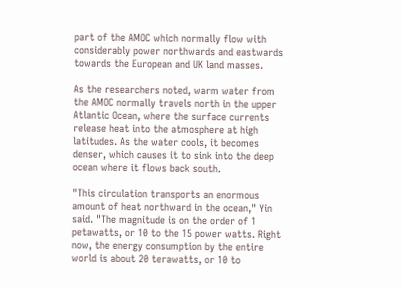part of the AMOC which normally flow with considerably power northwards and eastwards towards the European and UK land masses.

As the researchers noted, warm water from the AMOC normally travels north in the upper Atlantic Ocean, where the surface currents release heat into the atmosphere at high latitudes. As the water cools, it becomes denser, which causes it to sink into the deep ocean where it flows back south.

"This circulation transports an enormous amount of heat northward in the ocean," Yin said. "The magnitude is on the order of 1 petawatts, or 10 to the 15 power watts. Right now, the energy consumption by the entire world is about 20 terawatts, or 10 to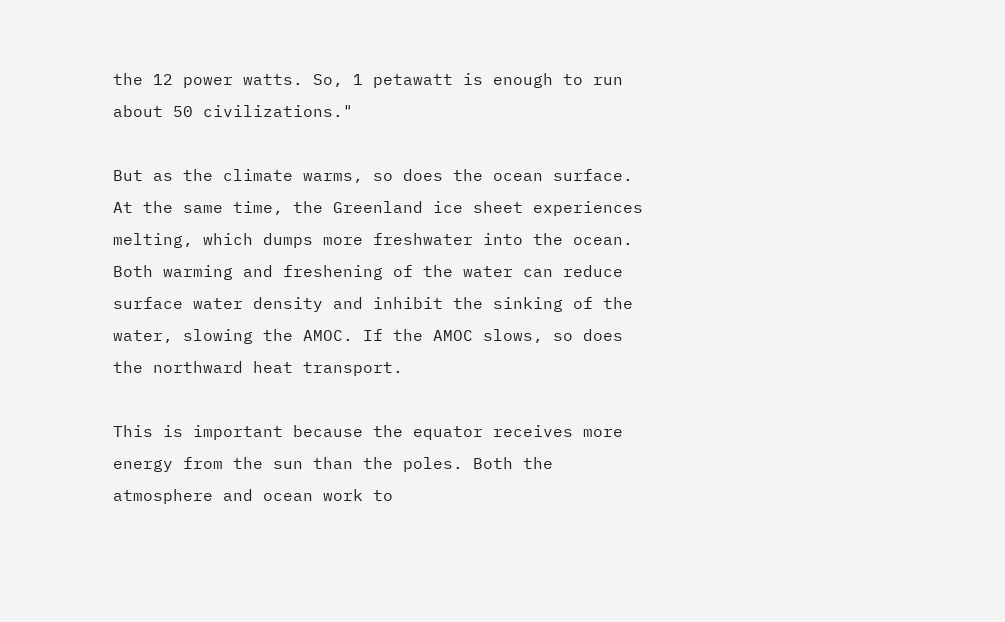the 12 power watts. So, 1 petawatt is enough to run about 50 civilizations."

But as the climate warms, so does the ocean surface. At the same time, the Greenland ice sheet experiences melting, which dumps more freshwater into the ocean. Both warming and freshening of the water can reduce surface water density and inhibit the sinking of the water, slowing the AMOC. If the AMOC slows, so does the northward heat transport.

This is important because the equator receives more energy from the sun than the poles. Both the atmosphere and ocean work to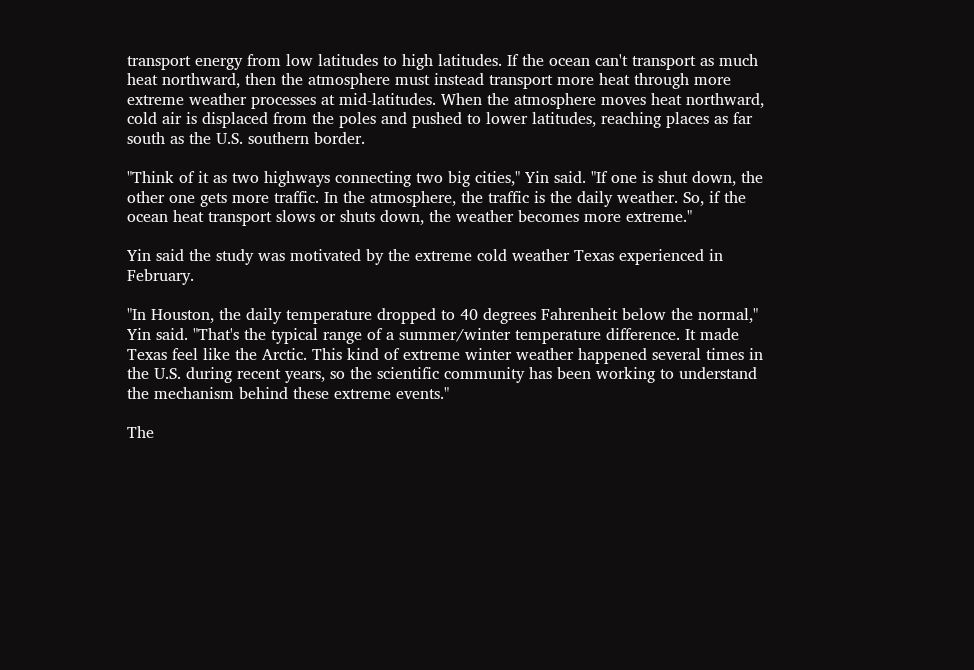transport energy from low latitudes to high latitudes. If the ocean can't transport as much heat northward, then the atmosphere must instead transport more heat through more extreme weather processes at mid-latitudes. When the atmosphere moves heat northward, cold air is displaced from the poles and pushed to lower latitudes, reaching places as far south as the U.S. southern border.

"Think of it as two highways connecting two big cities," Yin said. "If one is shut down, the other one gets more traffic. In the atmosphere, the traffic is the daily weather. So, if the ocean heat transport slows or shuts down, the weather becomes more extreme."

Yin said the study was motivated by the extreme cold weather Texas experienced in February.

"In Houston, the daily temperature dropped to 40 degrees Fahrenheit below the normal," Yin said. "That's the typical range of a summer/winter temperature difference. It made Texas feel like the Arctic. This kind of extreme winter weather happened several times in the U.S. during recent years, so the scientific community has been working to understand the mechanism behind these extreme events."

The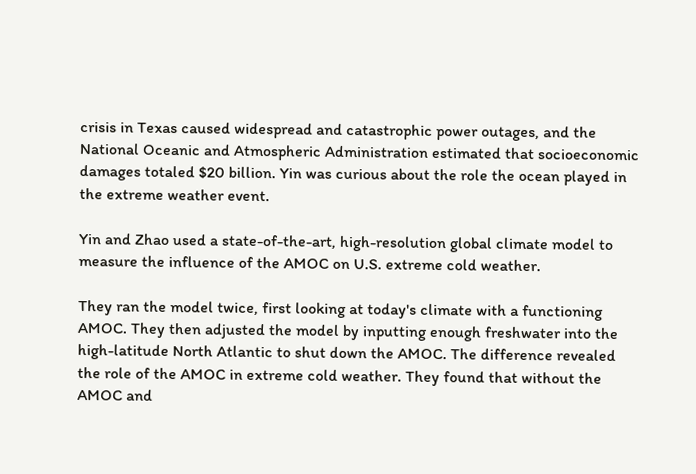crisis in Texas caused widespread and catastrophic power outages, and the National Oceanic and Atmospheric Administration estimated that socioeconomic damages totaled $20 billion. Yin was curious about the role the ocean played in the extreme weather event.

Yin and Zhao used a state-of-the-art, high-resolution global climate model to measure the influence of the AMOC on U.S. extreme cold weather.

They ran the model twice, first looking at today's climate with a functioning AMOC. They then adjusted the model by inputting enough freshwater into the high-latitude North Atlantic to shut down the AMOC. The difference revealed the role of the AMOC in extreme cold weather. They found that without the AMOC and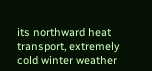its northward heat transport, extremely cold winter weather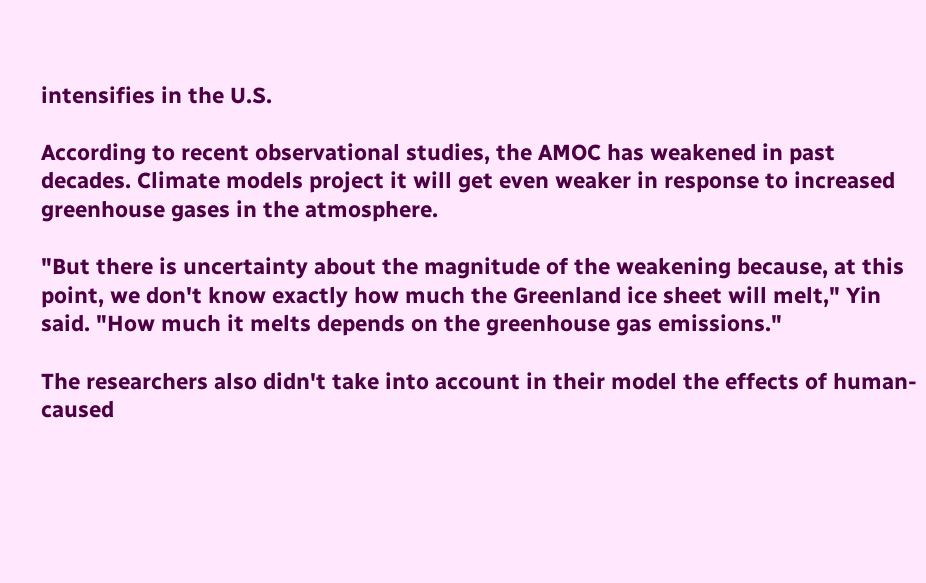intensifies in the U.S.

According to recent observational studies, the AMOC has weakened in past decades. Climate models project it will get even weaker in response to increased greenhouse gases in the atmosphere.

"But there is uncertainty about the magnitude of the weakening because, at this point, we don't know exactly how much the Greenland ice sheet will melt," Yin said. "How much it melts depends on the greenhouse gas emissions."

The researchers also didn't take into account in their model the effects of human-caused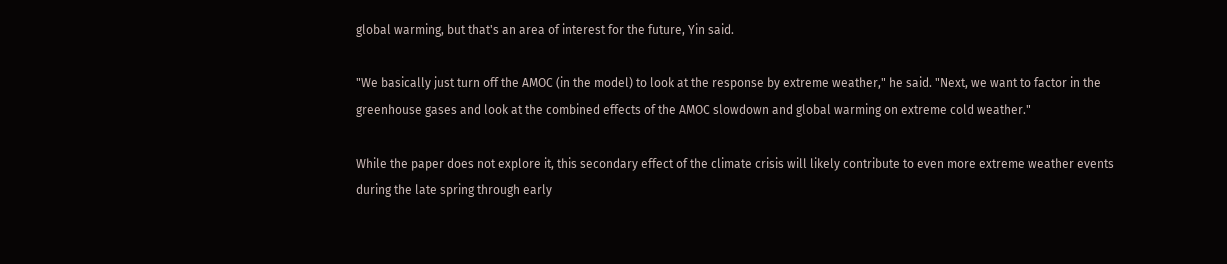global warming, but that's an area of interest for the future, Yin said.

"We basically just turn off the AMOC (in the model) to look at the response by extreme weather," he said. "Next, we want to factor in the greenhouse gases and look at the combined effects of the AMOC slowdown and global warming on extreme cold weather."

While the paper does not explore it, this secondary effect of the climate crisis will likely contribute to even more extreme weather events during the late spring through early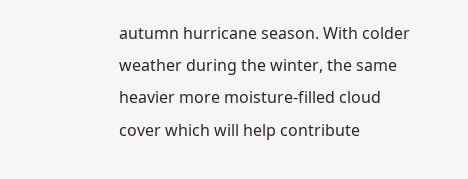autumn hurricane season. With colder weather during the winter, the same heavier more moisture-filled cloud cover which will help contribute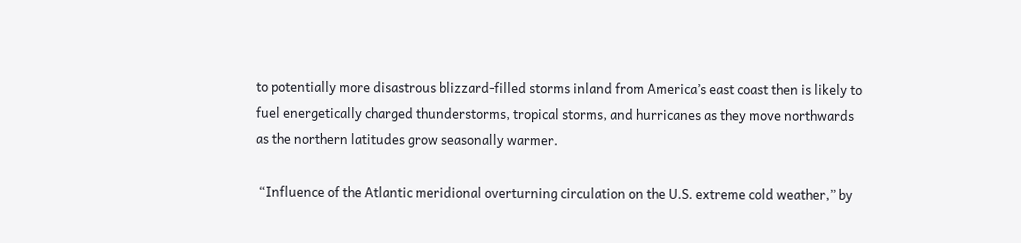to potentially more disastrous blizzard-filled storms inland from America’s east coast then is likely to fuel energetically charged thunderstorms, tropical storms, and hurricanes as they move northwards as the northern latitudes grow seasonally warmer.

 “Influence of the Atlantic meridional overturning circulation on the U.S. extreme cold weather,” by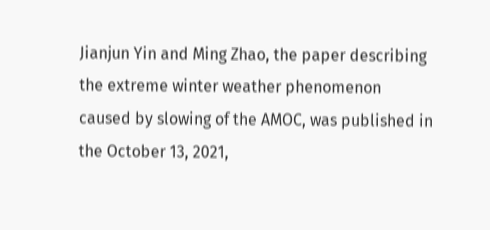Jianjun Yin and Ming Zhao, the paper describing the extreme winter weather phenomenon caused by slowing of the AMOC, was published in the October 13, 2021,